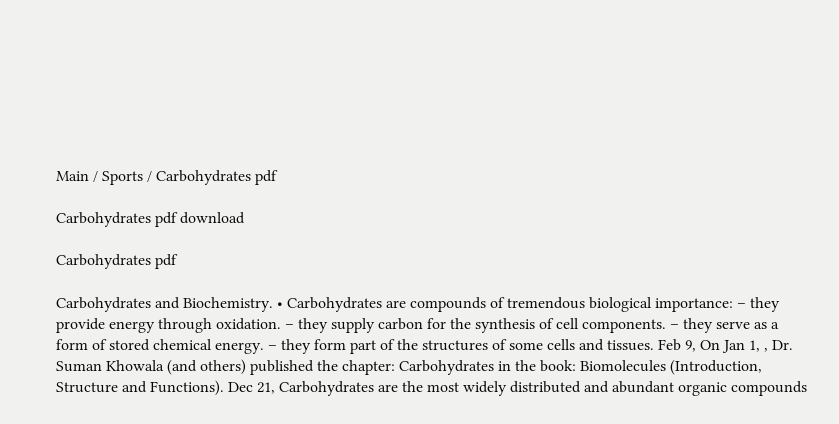Main / Sports / Carbohydrates pdf

Carbohydrates pdf download

Carbohydrates pdf

Carbohydrates and Biochemistry. • Carbohydrates are compounds of tremendous biological importance: – they provide energy through oxidation. – they supply carbon for the synthesis of cell components. – they serve as a form of stored chemical energy. – they form part of the structures of some cells and tissues. Feb 9, On Jan 1, , Dr. Suman Khowala (and others) published the chapter: Carbohydrates in the book: Biomolecules (Introduction, Structure and Functions). Dec 21, Carbohydrates are the most widely distributed and abundant organic compounds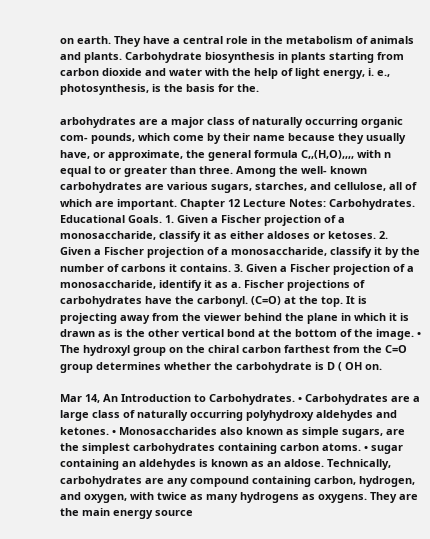on earth. They have a central role in the metabolism of animals and plants. Carbohydrate biosynthesis in plants starting from carbon dioxide and water with the help of light energy, i. e., photosynthesis, is the basis for the.

arbohydrates are a major class of naturally occurring organic com- pounds, which come by their name because they usually have, or approximate, the general formula C,,(H,O),,,, with n equal to or greater than three. Among the well- known carbohydrates are various sugars, starches, and cellulose, all of which are important. Chapter 12 Lecture Notes: Carbohydrates. Educational Goals. 1. Given a Fischer projection of a monosaccharide, classify it as either aldoses or ketoses. 2. Given a Fischer projection of a monosaccharide, classify it by the number of carbons it contains. 3. Given a Fischer projection of a monosaccharide, identify it as a. Fischer projections of carbohydrates have the carbonyl. (C=O) at the top. It is projecting away from the viewer behind the plane in which it is drawn as is the other vertical bond at the bottom of the image. • The hydroxyl group on the chiral carbon farthest from the C=O group determines whether the carbohydrate is D ( OH on.

Mar 14, An Introduction to Carbohydrates. • Carbohydrates are a large class of naturally occurring polyhydroxy aldehydes and ketones. • Monosaccharides also known as simple sugars, are the simplest carbohydrates containing carbon atoms. • sugar containing an aldehydes is known as an aldose. Technically, carbohydrates are any compound containing carbon, hydrogen, and oxygen, with twice as many hydrogens as oxygens. They are the main energy source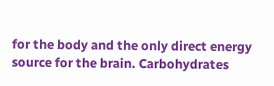for the body and the only direct energy source for the brain. Carbohydrates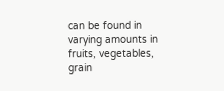can be found in varying amounts in fruits, vegetables, grain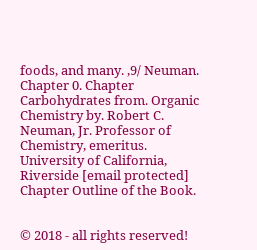foods, and many. ,9/ Neuman. Chapter 0. Chapter Carbohydrates from. Organic Chemistry by. Robert C. Neuman, Jr. Professor of Chemistry, emeritus. University of California, Riverside [email protected] Chapter Outline of the Book.


© 2018 - all rights reserved!